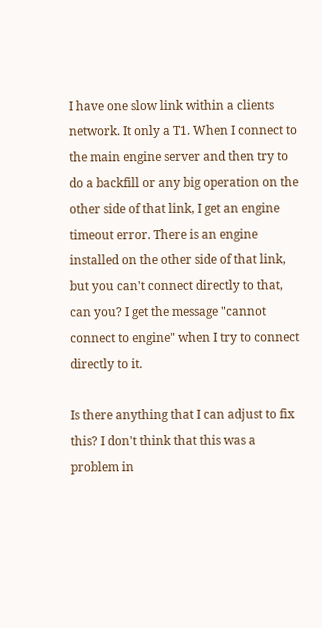I have one slow link within a clients network. It only a T1. When I connect to the main engine server and then try to do a backfill or any big operation on the other side of that link, I get an engine timeout error. There is an engine installed on the other side of that link, but you can't connect directly to that, can you? I get the message "cannot connect to engine" when I try to connect directly to it.

Is there anything that I can adjust to fix this? I don't think that this was a problem in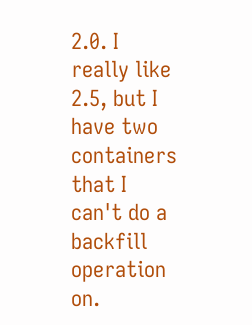2.0. I really like 2.5, but I have two containers that I can't do a backfill operation on.